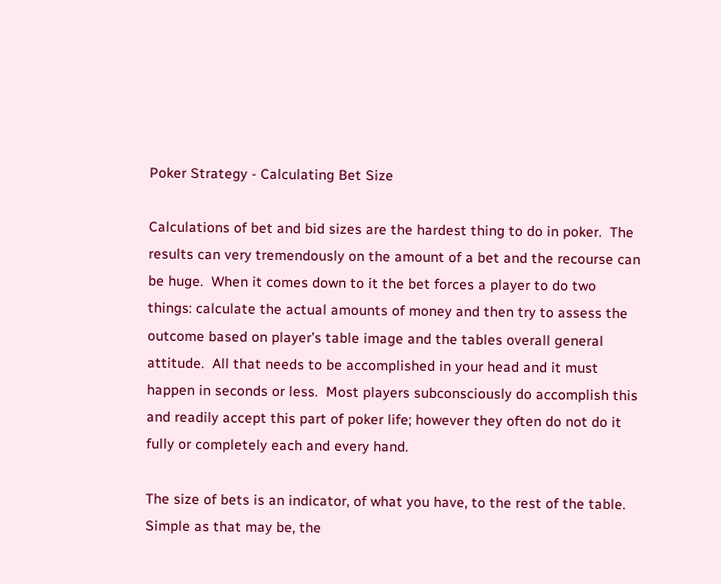Poker Strategy - Calculating Bet Size

Calculations of bet and bid sizes are the hardest thing to do in poker.  The results can very tremendously on the amount of a bet and the recourse can be huge.  When it comes down to it the bet forces a player to do two things: calculate the actual amounts of money and then try to assess the outcome based on player’s table image and the tables overall general attitude.  All that needs to be accomplished in your head and it must happen in seconds or less.  Most players subconsciously do accomplish this and readily accept this part of poker life; however they often do not do it fully or completely each and every hand.

The size of bets is an indicator, of what you have, to the rest of the table.  Simple as that may be, the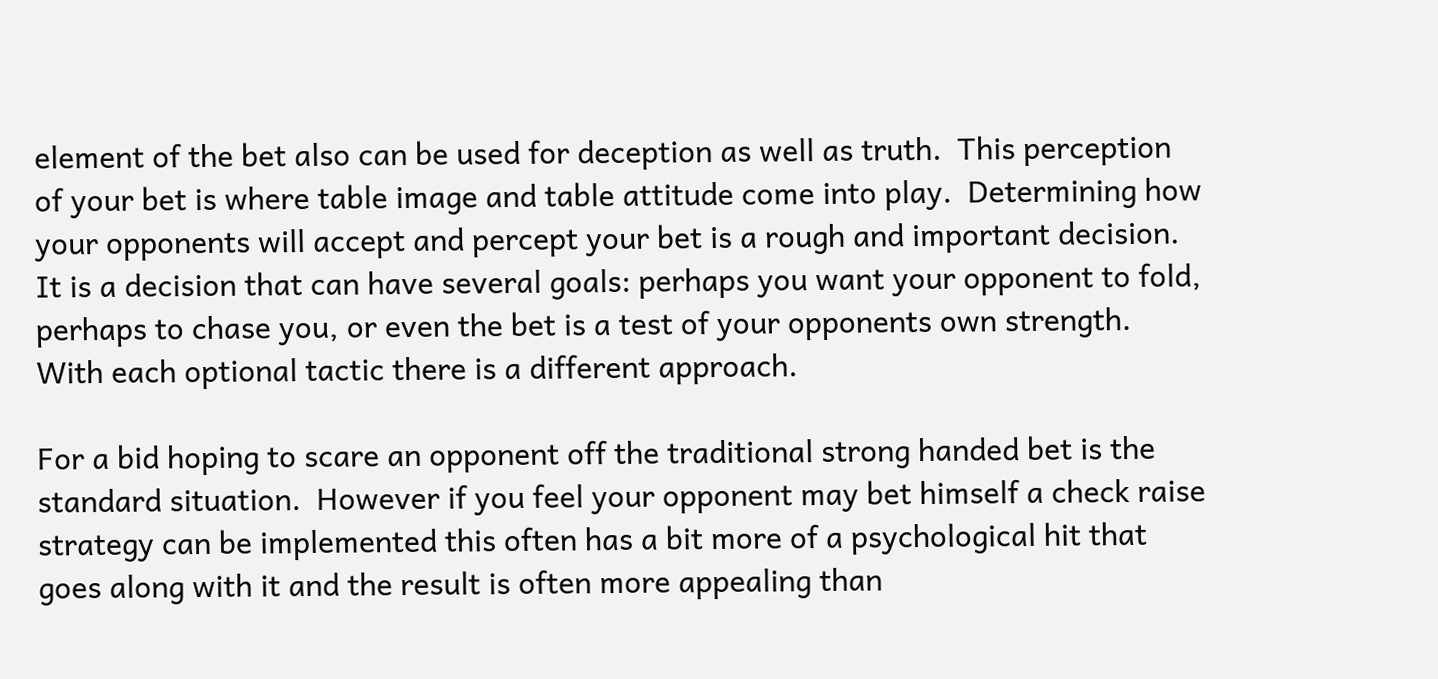element of the bet also can be used for deception as well as truth.  This perception of your bet is where table image and table attitude come into play.  Determining how your opponents will accept and percept your bet is a rough and important decision.  It is a decision that can have several goals: perhaps you want your opponent to fold, perhaps to chase you, or even the bet is a test of your opponents own strength.  With each optional tactic there is a different approach.

For a bid hoping to scare an opponent off the traditional strong handed bet is the standard situation.  However if you feel your opponent may bet himself a check raise strategy can be implemented this often has a bit more of a psychological hit that goes along with it and the result is often more appealing than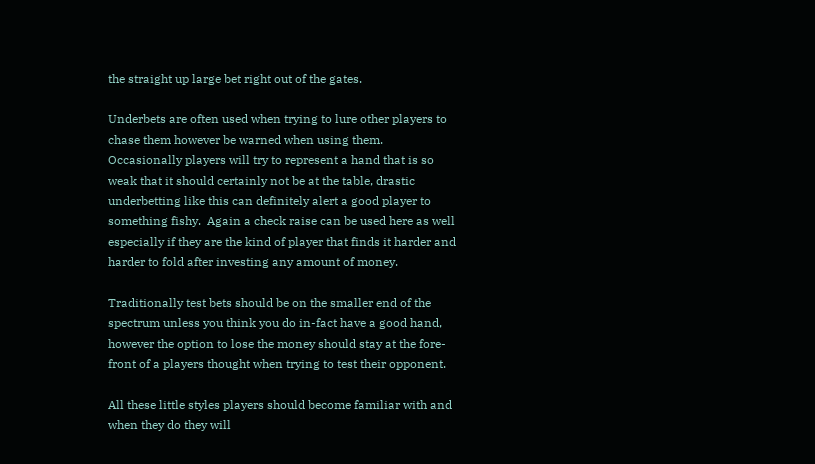the straight up large bet right out of the gates.

Underbets are often used when trying to lure other players to chase them however be warned when using them.  Occasionally players will try to represent a hand that is so weak that it should certainly not be at the table, drastic underbetting like this can definitely alert a good player to something fishy.  Again a check raise can be used here as well especially if they are the kind of player that finds it harder and harder to fold after investing any amount of money.

Traditionally test bets should be on the smaller end of the spectrum unless you think you do in-fact have a good hand, however the option to lose the money should stay at the fore-front of a players thought when trying to test their opponent.

All these little styles players should become familiar with and when they do they will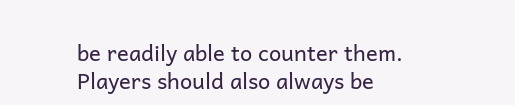be readily able to counter them.  Players should also always be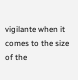vigilante when it comes to the size of the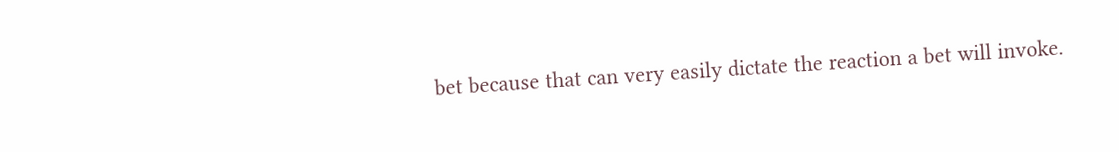bet because that can very easily dictate the reaction a bet will invoke.